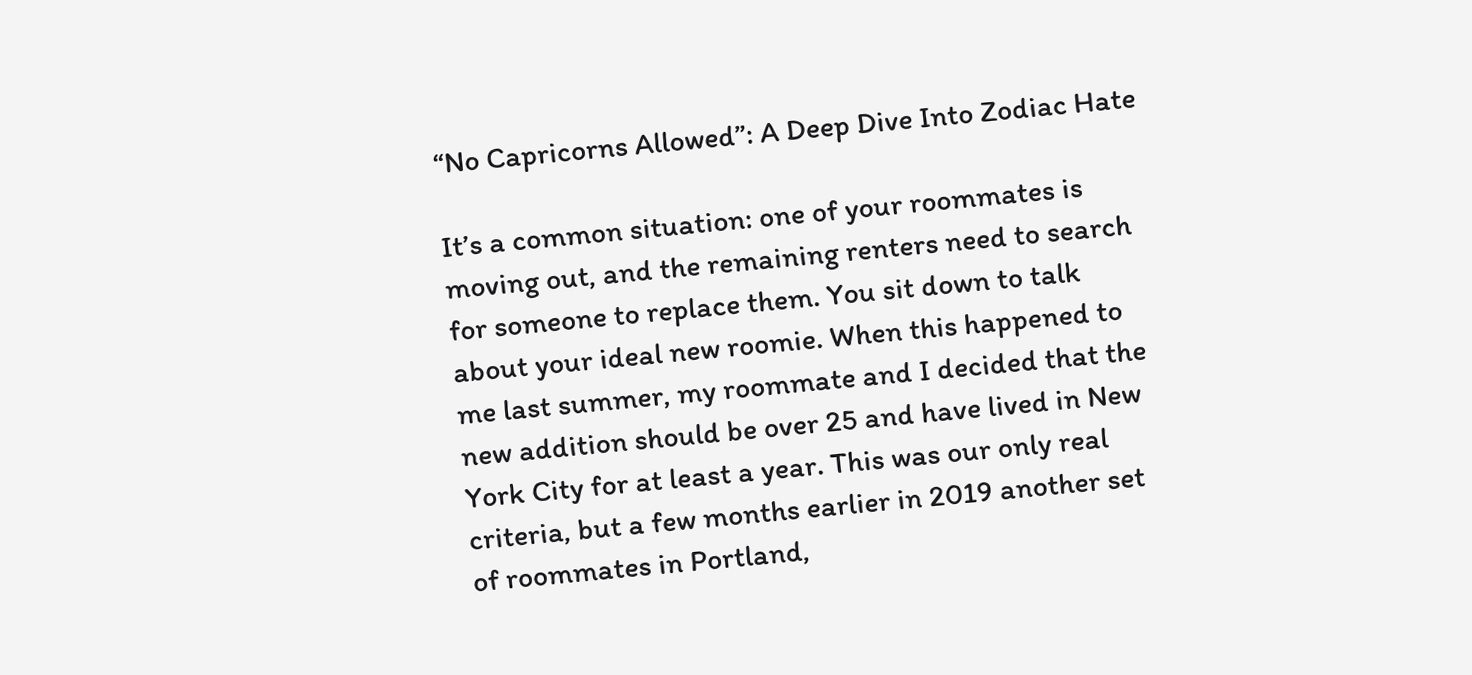“No Capricorns Allowed”: A Deep Dive Into Zodiac Hate

It’s a common situation: one of your roommates is moving out, and the remaining renters need to search for someone to replace them. You sit down to talk about your ideal new roomie. When this happened to me last summer, my roommate and I decided that the new addition should be over 25 and have lived in New York City for at least a year. This was our only real criteria, but a few months earlier in 2019 another set of roommates in Portland,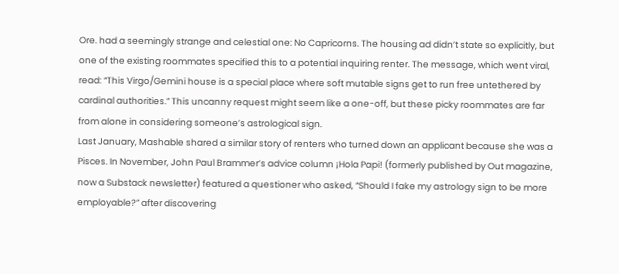Ore. had a seemingly strange and celestial one: No Capricorns. The housing ad didn’t state so explicitly, but one of the existing roommates specified this to a potential inquiring renter. The message, which went viral, read: “This Virgo/Gemini house is a special place where soft mutable signs get to run free untethered by cardinal authorities.” This uncanny request might seem like a one-off, but these picky roommates are far from alone in considering someone’s astrological sign.
Last January, Mashable shared a similar story of renters who turned down an applicant because she was a Pisces. In November, John Paul Brammer’s advice column ¡Hola Papi! (formerly published by Out magazine, now a Substack newsletter) featured a questioner who asked, “Should I fake my astrology sign to be more employable?” after discovering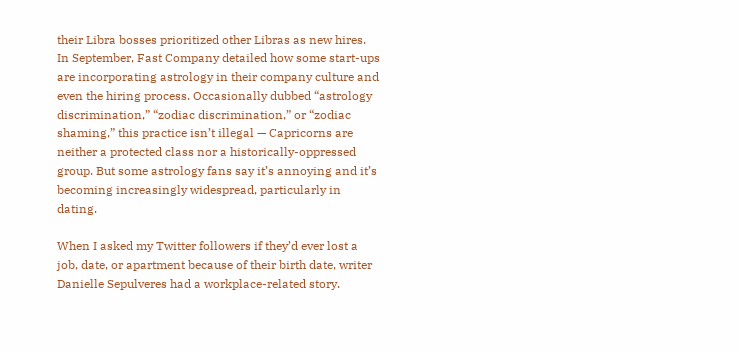their Libra bosses prioritized other Libras as new hires.
In September, Fast Company detailed how some start-ups are incorporating astrology in their company culture and even the hiring process. Occasionally dubbed “astrology discrimination,” “zodiac discrimination,” or “zodiac shaming,” this practice isn’t illegal — Capricorns are neither a protected class nor a historically-oppressed group. But some astrology fans say it’s annoying and it’s becoming increasingly widespread, particularly in dating.

When I asked my Twitter followers if they’d ever lost a job, date, or apartment because of their birth date, writer Danielle Sepulveres had a workplace-related story.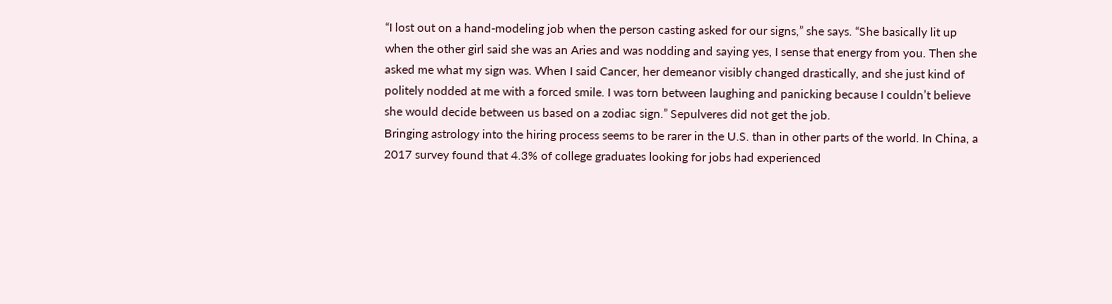“I lost out on a hand-modeling job when the person casting asked for our signs,” she says. “She basically lit up when the other girl said she was an Aries and was nodding and saying yes, I sense that energy from you. Then she asked me what my sign was. When I said Cancer, her demeanor visibly changed drastically, and she just kind of politely nodded at me with a forced smile. I was torn between laughing and panicking because I couldn’t believe she would decide between us based on a zodiac sign.” Sepulveres did not get the job.
Bringing astrology into the hiring process seems to be rarer in the U.S. than in other parts of the world. In China, a 2017 survey found that 4.3% of college graduates looking for jobs had experienced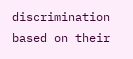discrimination based on their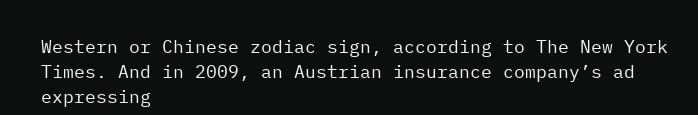Western or Chinese zodiac sign, according to The New York Times. And in 2009, an Austrian insurance company’s ad expressing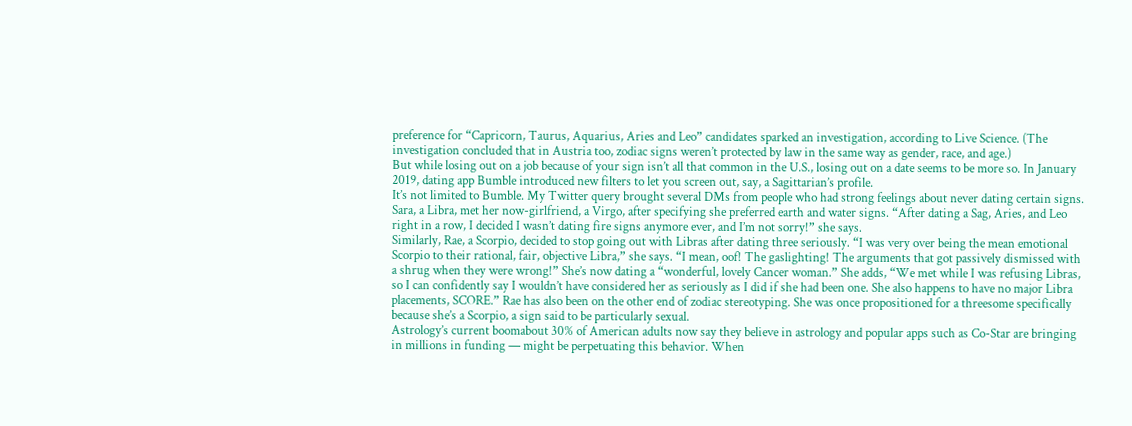preference for “Capricorn, Taurus, Aquarius, Aries and Leo” candidates sparked an investigation, according to Live Science. (The investigation concluded that in Austria too, zodiac signs weren’t protected by law in the same way as gender, race, and age.)
But while losing out on a job because of your sign isn’t all that common in the U.S., losing out on a date seems to be more so. In January 2019, dating app Bumble introduced new filters to let you screen out, say, a Sagittarian’s profile.
It’s not limited to Bumble. My Twitter query brought several DMs from people who had strong feelings about never dating certain signs. Sara, a Libra, met her now-girlfriend, a Virgo, after specifying she preferred earth and water signs. “After dating a Sag, Aries, and Leo right in a row, I decided I wasn’t dating fire signs anymore ever, and I’m not sorry!” she says.
Similarly, Rae, a Scorpio, decided to stop going out with Libras after dating three seriously. “I was very over being the mean emotional Scorpio to their rational, fair, objective Libra,” she says. “I mean, oof! The gaslighting! The arguments that got passively dismissed with a shrug when they were wrong!” She’s now dating a “wonderful, lovely Cancer woman.” She adds, “We met while I was refusing Libras, so I can confidently say I wouldn’t have considered her as seriously as I did if she had been one. She also happens to have no major Libra placements, SCORE.” Rae has also been on the other end of zodiac stereotyping. She was once propositioned for a threesome specifically because she’s a Scorpio, a sign said to be particularly sexual.
Astrology’s current boomabout 30% of American adults now say they believe in astrology and popular apps such as Co-Star are bringing in millions in funding — might be perpetuating this behavior. When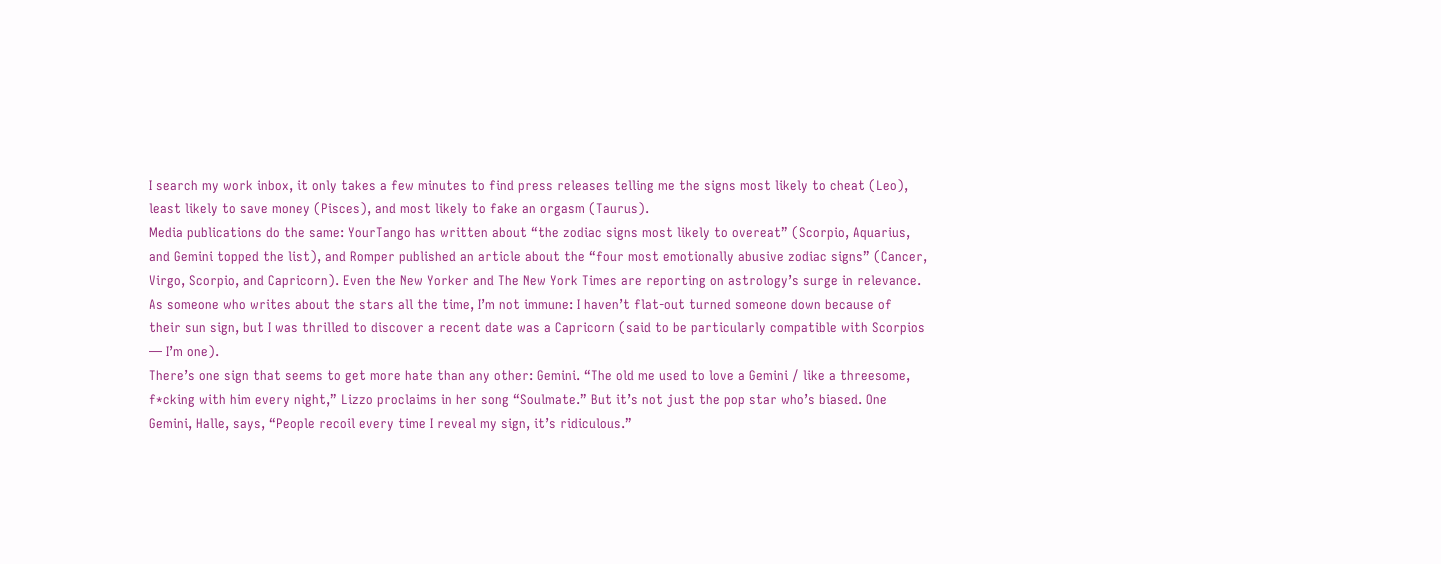I search my work inbox, it only takes a few minutes to find press releases telling me the signs most likely to cheat (Leo), least likely to save money (Pisces), and most likely to fake an orgasm (Taurus).
Media publications do the same: YourTango has written about “the zodiac signs most likely to overeat” (Scorpio, Aquarius, and Gemini topped the list), and Romper published an article about the “four most emotionally abusive zodiac signs” (Cancer, Virgo, Scorpio, and Capricorn). Even the New Yorker and The New York Times are reporting on astrology’s surge in relevance. As someone who writes about the stars all the time, I’m not immune: I haven’t flat-out turned someone down because of their sun sign, but I was thrilled to discover a recent date was a Capricorn (said to be particularly compatible with Scorpios — I’m one).
There’s one sign that seems to get more hate than any other: Gemini. “The old me used to love a Gemini / like a threesome, f*cking with him every night,” Lizzo proclaims in her song “Soulmate.” But it’s not just the pop star who’s biased. One Gemini, Halle, says, “People recoil every time I reveal my sign, it’s ridiculous.”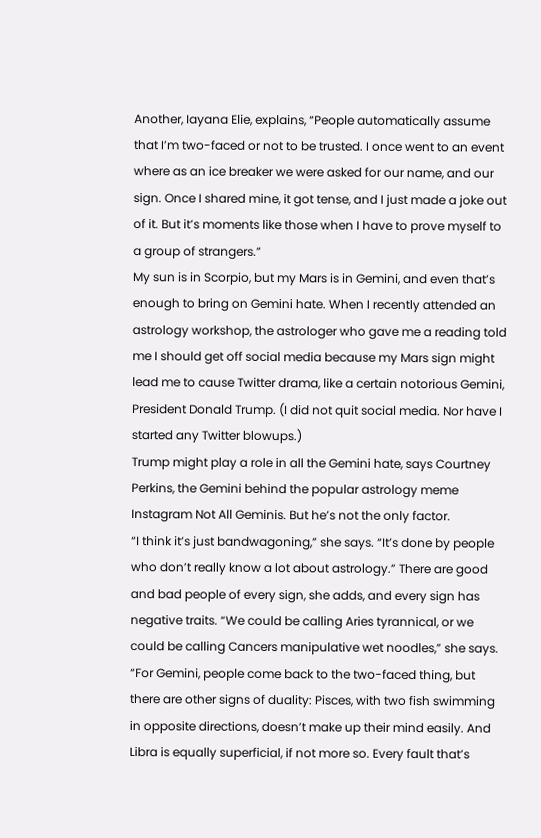Another, Iayana Elie, explains, “People automatically assume that I’m two-faced or not to be trusted. I once went to an event where as an ice breaker we were asked for our name, and our sign. Once I shared mine, it got tense, and I just made a joke out of it. But it’s moments like those when I have to prove myself to a group of strangers.”
My sun is in Scorpio, but my Mars is in Gemini, and even that’s enough to bring on Gemini hate. When I recently attended an astrology workshop, the astrologer who gave me a reading told me I should get off social media because my Mars sign might lead me to cause Twitter drama, like a certain notorious Gemini, President Donald Trump. (I did not quit social media. Nor have I started any Twitter blowups.)
Trump might play a role in all the Gemini hate, says Courtney Perkins, the Gemini behind the popular astrology meme Instagram Not All Geminis. But he’s not the only factor.
“I think it’s just bandwagoning,” she says. “It’s done by people who don’t really know a lot about astrology.” There are good and bad people of every sign, she adds, and every sign has negative traits. “We could be calling Aries tyrannical, or we could be calling Cancers manipulative wet noodles,” she says. “For Gemini, people come back to the two-faced thing, but there are other signs of duality: Pisces, with two fish swimming in opposite directions, doesn’t make up their mind easily. And Libra is equally superficial, if not more so. Every fault that’s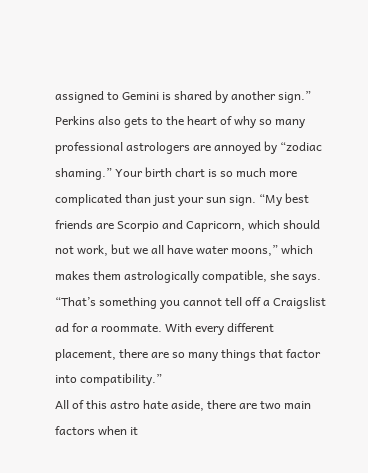assigned to Gemini is shared by another sign.”
Perkins also gets to the heart of why so many professional astrologers are annoyed by “zodiac shaming.” Your birth chart is so much more complicated than just your sun sign. “My best friends are Scorpio and Capricorn, which should not work, but we all have water moons,” which makes them astrologically compatible, she says. “That’s something you cannot tell off a Craigslist ad for a roommate. With every different placement, there are so many things that factor into compatibility.”
All of this astro hate aside, there are two main factors when it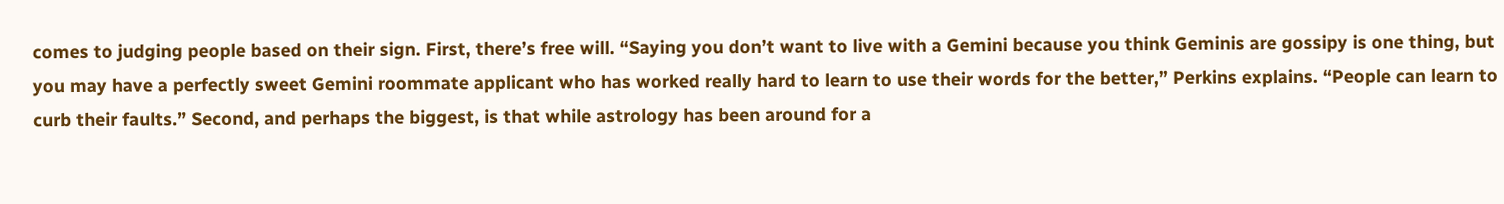comes to judging people based on their sign. First, there’s free will. “Saying you don’t want to live with a Gemini because you think Geminis are gossipy is one thing, but you may have a perfectly sweet Gemini roommate applicant who has worked really hard to learn to use their words for the better,” Perkins explains. “People can learn to curb their faults.” Second, and perhaps the biggest, is that while astrology has been around for a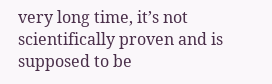very long time, it’s not scientifically proven and is supposed to be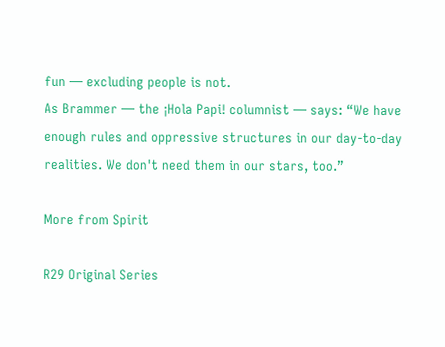fun — excluding people is not.
As Brammer — the ¡Hola Papi! columnist — says: “We have enough rules and oppressive structures in our day-to-day realities. We don't need them in our stars, too.”

More from Spirit

R29 Original Series